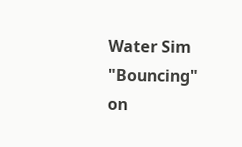Water Sim "Bouncing" on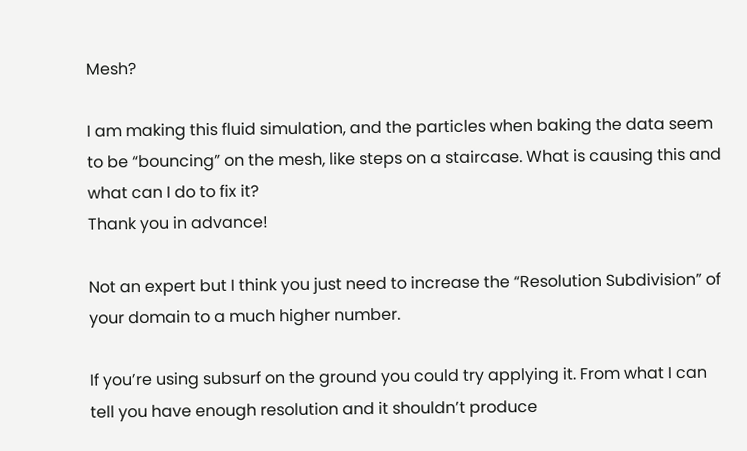Mesh?

I am making this fluid simulation, and the particles when baking the data seem to be “bouncing” on the mesh, like steps on a staircase. What is causing this and what can I do to fix it?
Thank you in advance!

Not an expert but I think you just need to increase the “Resolution Subdivision” of your domain to a much higher number.

If you’re using subsurf on the ground you could try applying it. From what I can tell you have enough resolution and it shouldn’t produce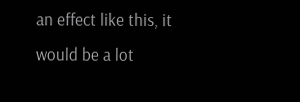an effect like this, it would be a lot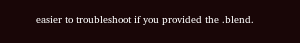easier to troubleshoot if you provided the .blend.